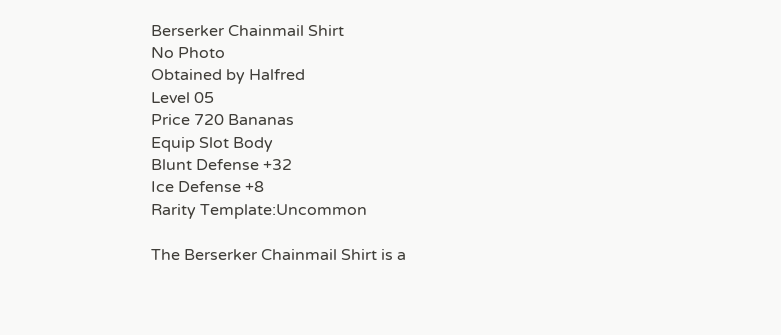Berserker Chainmail Shirt
No Photo
Obtained by Halfred
Level 05
Price 720 Bananas
Equip Slot Body
Blunt Defense +32
Ice Defense +8
Rarity Template:Uncommon

The Berserker Chainmail Shirt is a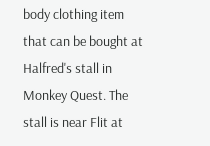body clothing item that can be bought at Halfred's stall in Monkey Quest. The stall is near Flit at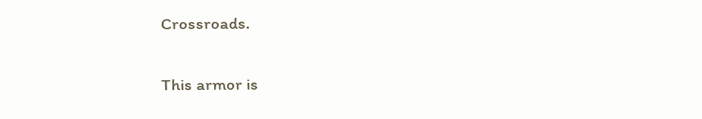Crossroads.


This armor is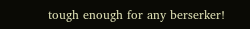tough enough for any berserker!